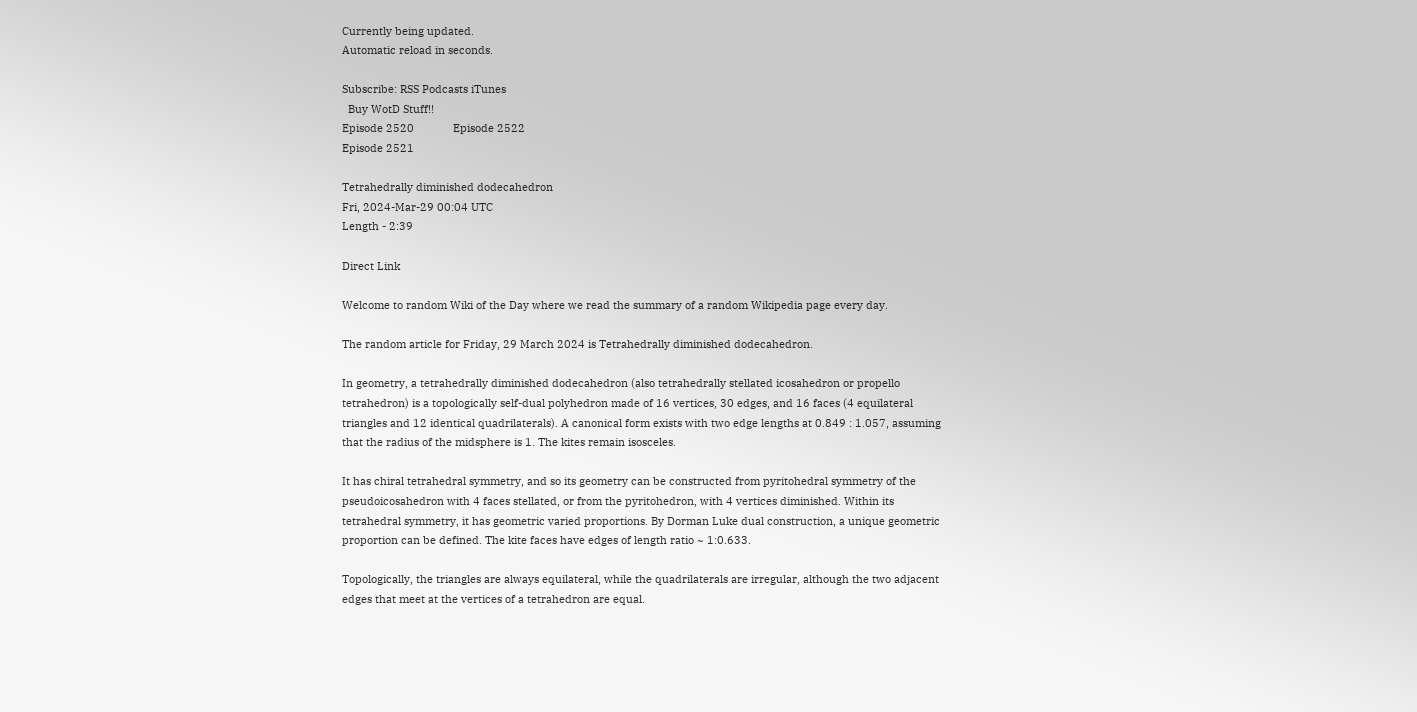Currently being updated.
Automatic reload in seconds.

Subscribe: RSS Podcasts iTunes
  Buy WotD Stuff!!
Episode 2520             Episode 2522
Episode 2521

Tetrahedrally diminished dodecahedron
Fri, 2024-Mar-29 00:04 UTC
Length - 2:39

Direct Link

Welcome to random Wiki of the Day where we read the summary of a random Wikipedia page every day.

The random article for Friday, 29 March 2024 is Tetrahedrally diminished dodecahedron.

In geometry, a tetrahedrally diminished dodecahedron (also tetrahedrally stellated icosahedron or propello tetrahedron) is a topologically self-dual polyhedron made of 16 vertices, 30 edges, and 16 faces (4 equilateral triangles and 12 identical quadrilaterals). A canonical form exists with two edge lengths at 0.849 : 1.057, assuming that the radius of the midsphere is 1. The kites remain isosceles.

It has chiral tetrahedral symmetry, and so its geometry can be constructed from pyritohedral symmetry of the pseudoicosahedron with 4 faces stellated, or from the pyritohedron, with 4 vertices diminished. Within its tetrahedral symmetry, it has geometric varied proportions. By Dorman Luke dual construction, a unique geometric proportion can be defined. The kite faces have edges of length ratio ~ 1:0.633.

Topologically, the triangles are always equilateral, while the quadrilaterals are irregular, although the two adjacent edges that meet at the vertices of a tetrahedron are equal.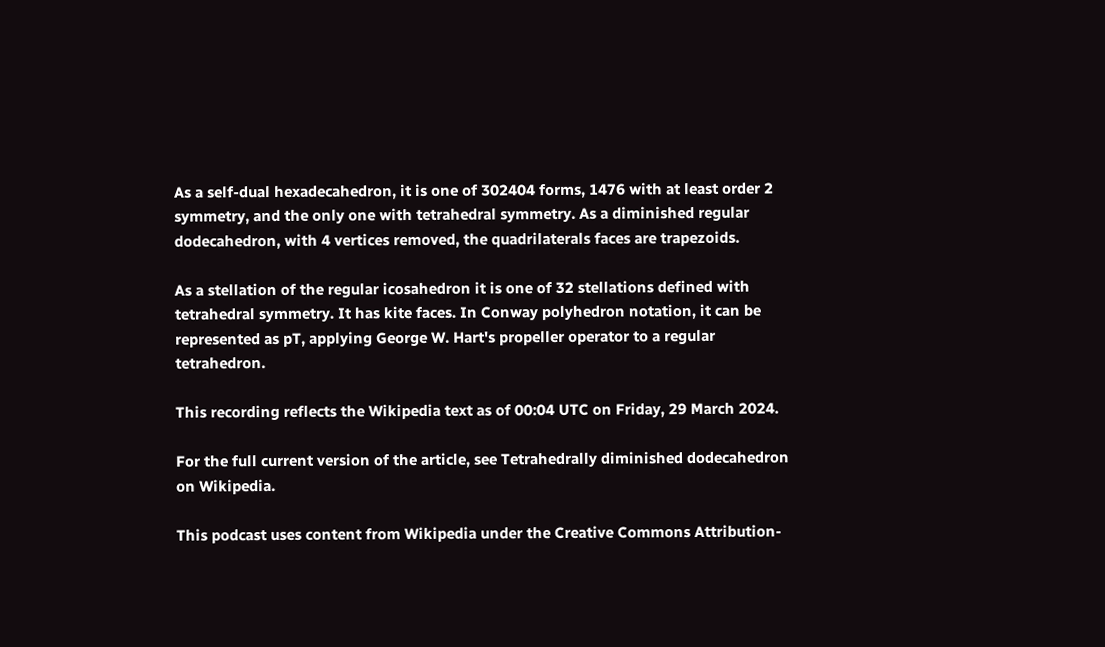As a self-dual hexadecahedron, it is one of 302404 forms, 1476 with at least order 2 symmetry, and the only one with tetrahedral symmetry. As a diminished regular dodecahedron, with 4 vertices removed, the quadrilaterals faces are trapezoids.

As a stellation of the regular icosahedron it is one of 32 stellations defined with tetrahedral symmetry. It has kite faces. In Conway polyhedron notation, it can be represented as pT, applying George W. Hart's propeller operator to a regular tetrahedron.

This recording reflects the Wikipedia text as of 00:04 UTC on Friday, 29 March 2024.

For the full current version of the article, see Tetrahedrally diminished dodecahedron on Wikipedia.

This podcast uses content from Wikipedia under the Creative Commons Attribution-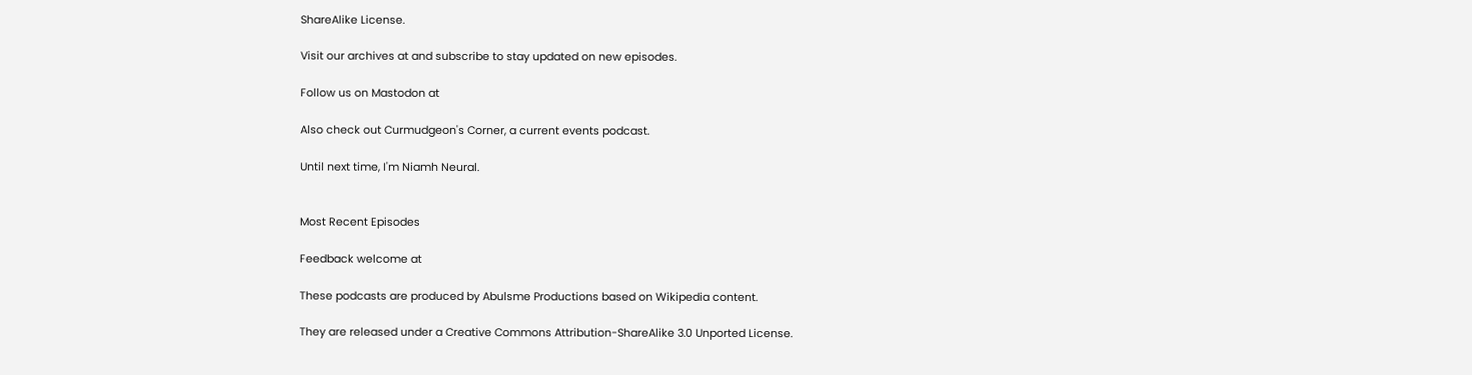ShareAlike License.

Visit our archives at and subscribe to stay updated on new episodes.

Follow us on Mastodon at

Also check out Curmudgeon's Corner, a current events podcast.

Until next time, I'm Niamh Neural.


Most Recent Episodes

Feedback welcome at

These podcasts are produced by Abulsme Productions based on Wikipedia content.

They are released under a Creative Commons Attribution-ShareAlike 3.0 Unported License.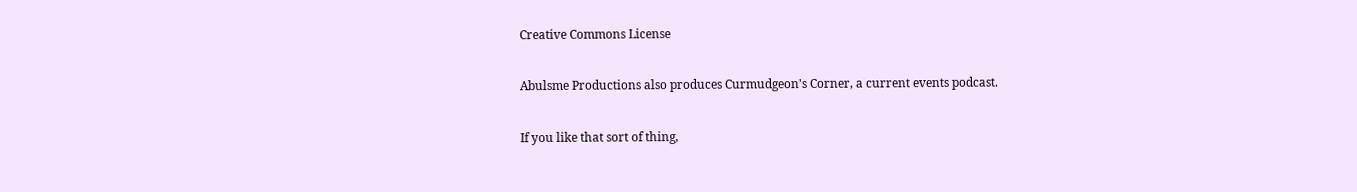Creative Commons License

Abulsme Productions also produces Curmudgeon's Corner, a current events podcast.

If you like that sort of thing,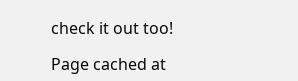check it out too!

Page cached at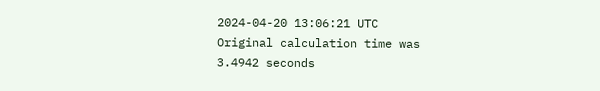2024-04-20 13:06:21 UTC
Original calculation time was 3.4942 seconds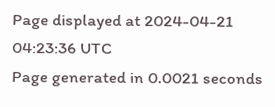Page displayed at 2024-04-21 04:23:36 UTC
Page generated in 0.0021 seconds